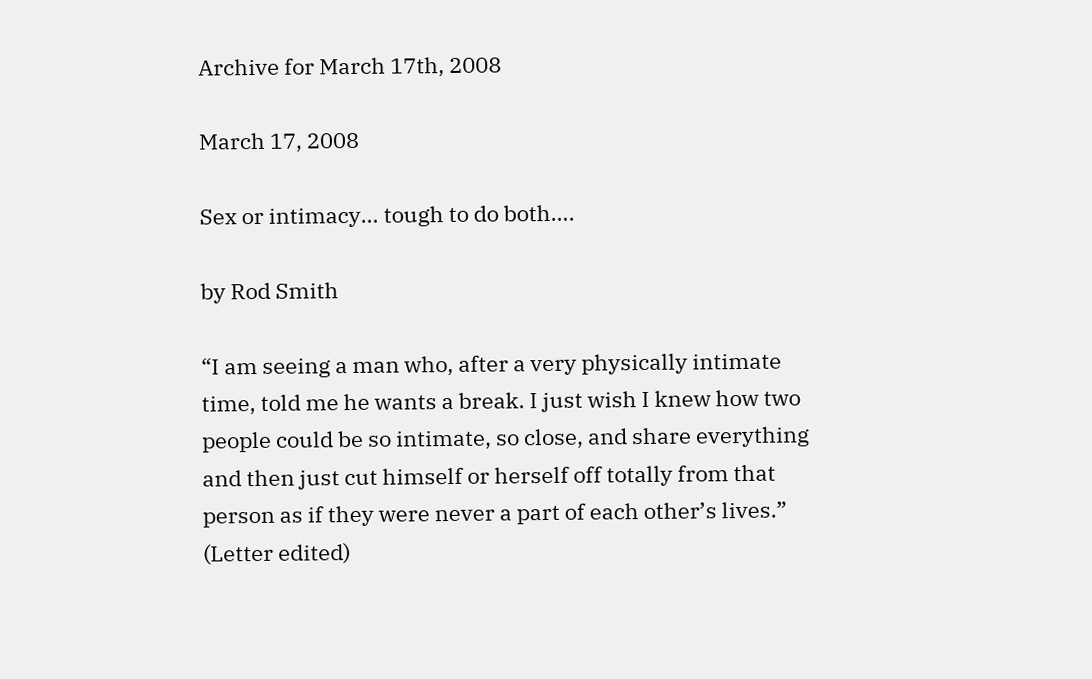Archive for March 17th, 2008

March 17, 2008

Sex or intimacy… tough to do both….

by Rod Smith

“I am seeing a man who, after a very physically intimate time, told me he wants a break. I just wish I knew how two people could be so intimate, so close, and share everything and then just cut himself or herself off totally from that person as if they were never a part of each other’s lives.” (Letter edited)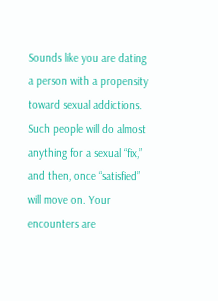Sounds like you are dating a person with a propensity toward sexual addictions. Such people will do almost anything for a sexual “fix,” and then, once “satisfied” will move on. Your encounters are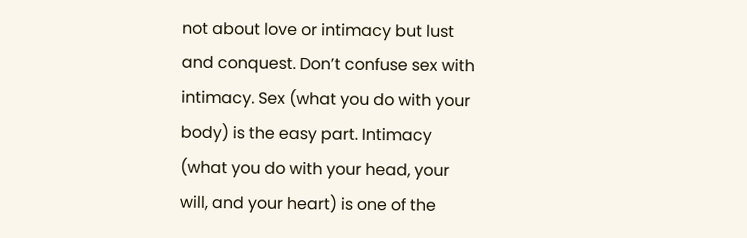not about love or intimacy but lust and conquest. Don’t confuse sex with intimacy. Sex (what you do with your body) is the easy part. Intimacy (what you do with your head, your will, and your heart) is one of the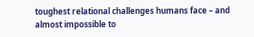toughest relational challenges humans face – and almost impossible to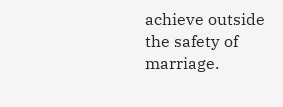achieve outside the safety of marriage.